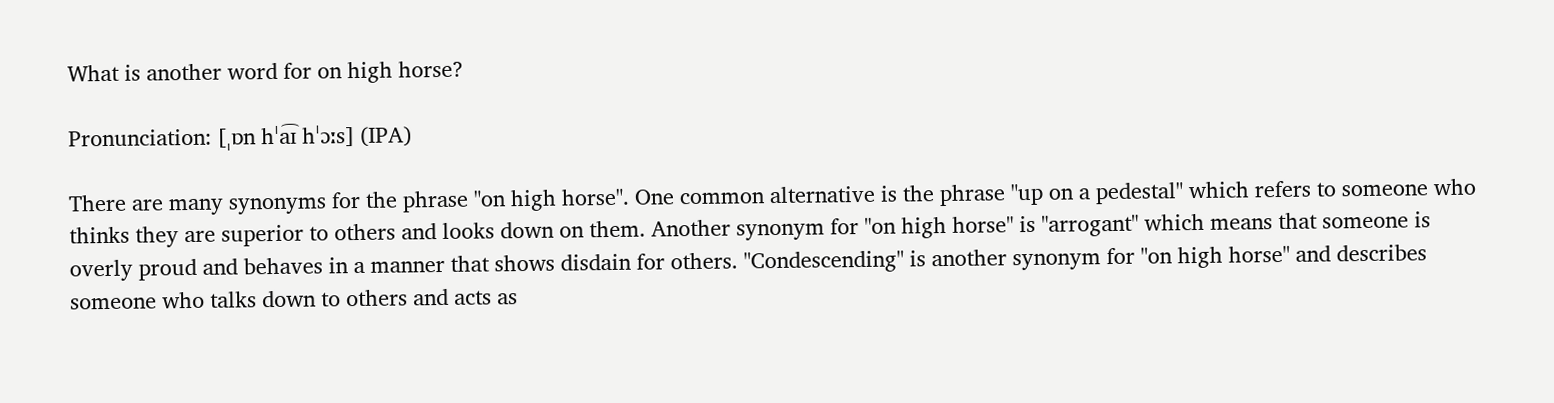What is another word for on high horse?

Pronunciation: [ˌɒn hˈa͡ɪ hˈɔːs] (IPA)

There are many synonyms for the phrase "on high horse". One common alternative is the phrase "up on a pedestal" which refers to someone who thinks they are superior to others and looks down on them. Another synonym for "on high horse" is "arrogant" which means that someone is overly proud and behaves in a manner that shows disdain for others. "Condescending" is another synonym for "on high horse" and describes someone who talks down to others and acts as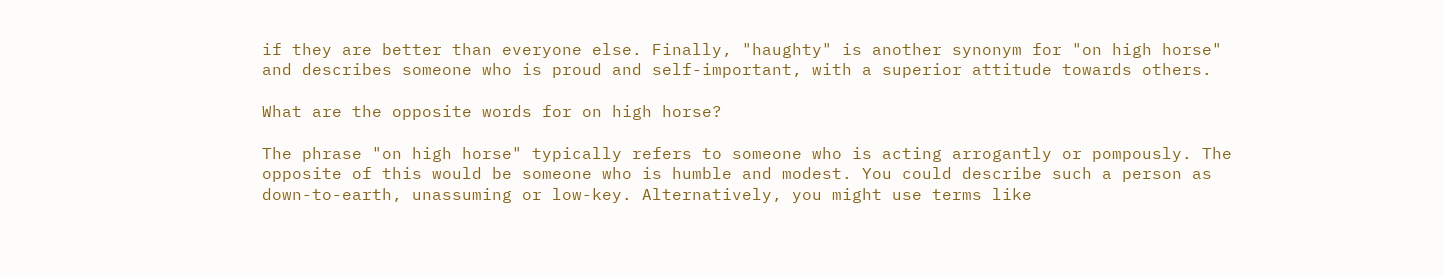if they are better than everyone else. Finally, "haughty" is another synonym for "on high horse" and describes someone who is proud and self-important, with a superior attitude towards others.

What are the opposite words for on high horse?

The phrase "on high horse" typically refers to someone who is acting arrogantly or pompously. The opposite of this would be someone who is humble and modest. You could describe such a person as down-to-earth, unassuming or low-key. Alternatively, you might use terms like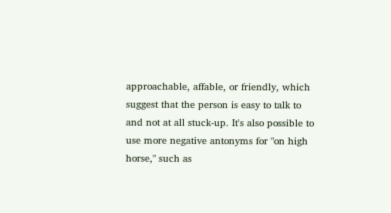approachable, affable, or friendly, which suggest that the person is easy to talk to and not at all stuck-up. It's also possible to use more negative antonyms for "on high horse," such as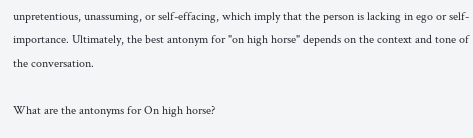unpretentious, unassuming, or self-effacing, which imply that the person is lacking in ego or self-importance. Ultimately, the best antonym for "on high horse" depends on the context and tone of the conversation.

What are the antonyms for On high horse?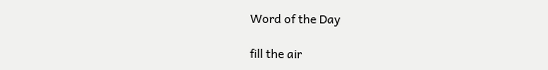Word of the Day

fill the air